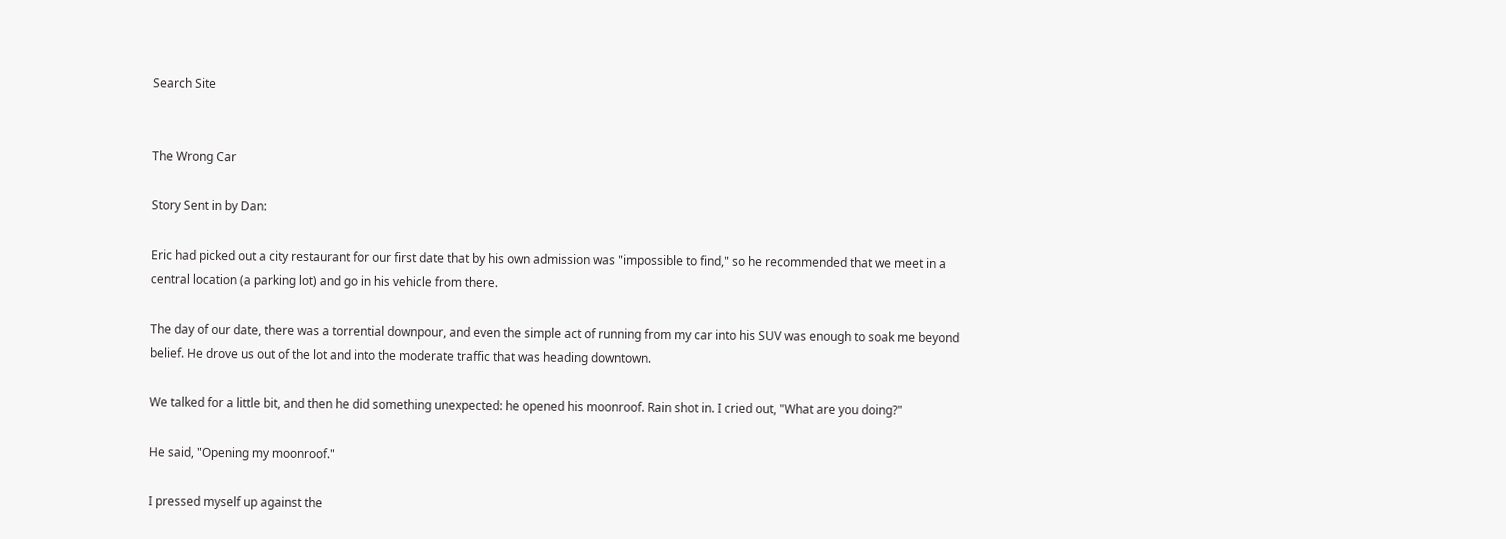Search Site


The Wrong Car

Story Sent in by Dan:

Eric had picked out a city restaurant for our first date that by his own admission was "impossible to find," so he recommended that we meet in a central location (a parking lot) and go in his vehicle from there.

The day of our date, there was a torrential downpour, and even the simple act of running from my car into his SUV was enough to soak me beyond belief. He drove us out of the lot and into the moderate traffic that was heading downtown.

We talked for a little bit, and then he did something unexpected: he opened his moonroof. Rain shot in. I cried out, "What are you doing?"

He said, "Opening my moonroof."

I pressed myself up against the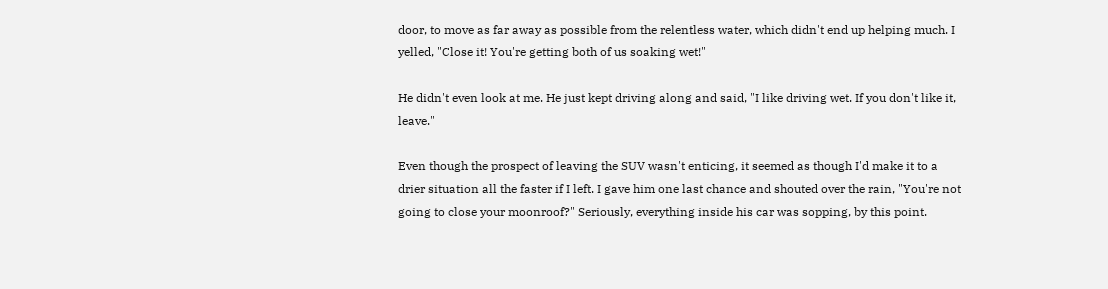door, to move as far away as possible from the relentless water, which didn't end up helping much. I yelled, "Close it! You're getting both of us soaking wet!"

He didn't even look at me. He just kept driving along and said, "I like driving wet. If you don't like it, leave."

Even though the prospect of leaving the SUV wasn't enticing, it seemed as though I'd make it to a drier situation all the faster if I left. I gave him one last chance and shouted over the rain, "You're not going to close your moonroof?" Seriously, everything inside his car was sopping, by this point.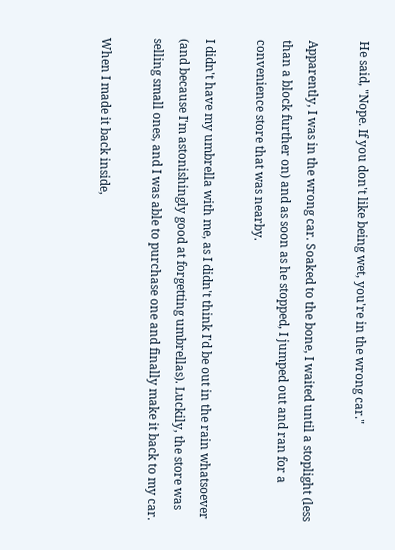He said, "Nope. If you don't like being wet, you're in the wrong car."

Apparently, I was in the wrong car. Soaked to the bone, I waited until a stoplight (less than a block further on) and as soon as he stopped, I jumped out and ran for a convenience store that was nearby.

I didn't have my umbrella with me, as I didn't think I'd be out in the rain whatsoever (and because I'm astonishingly good at forgetting umbrellas). Luckily, the store was selling small ones, and I was able to purchase one and finally make it back to my car.

When I made it back inside,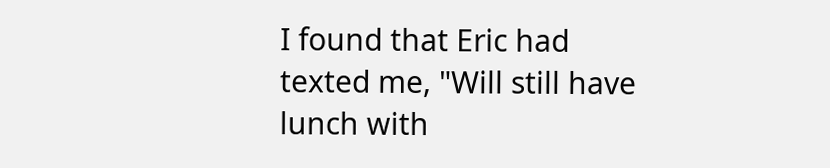I found that Eric had texted me, "Will still have lunch with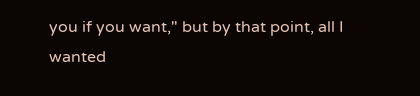you if you want," but by that point, all I wanted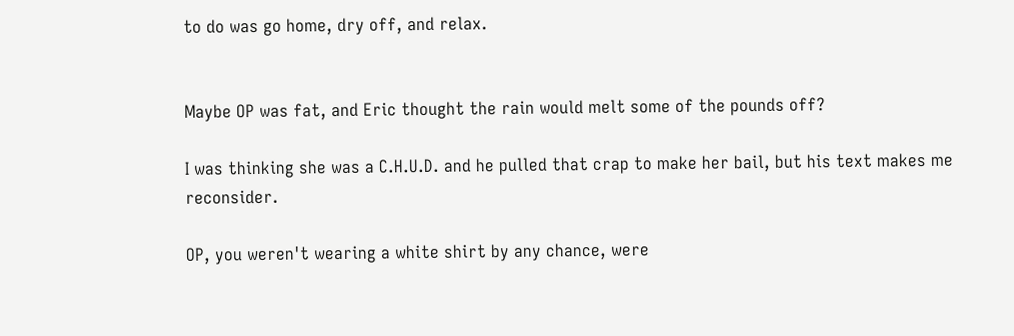to do was go home, dry off, and relax.


Maybe OP was fat, and Eric thought the rain would melt some of the pounds off?

I was thinking she was a C.H.U.D. and he pulled that crap to make her bail, but his text makes me reconsider.

OP, you weren't wearing a white shirt by any chance, were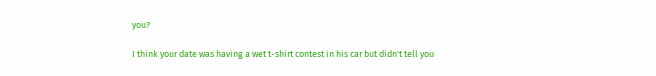you?

I think your date was having a wet t-shirt contest in his car but didn't tell you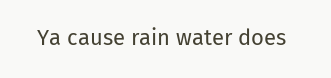Ya cause rain water does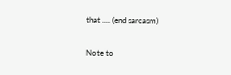that .... (end sarcasm)

Note to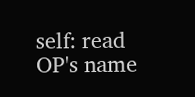self: read OP's name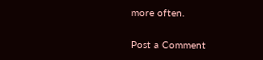more often.

Post a Comment